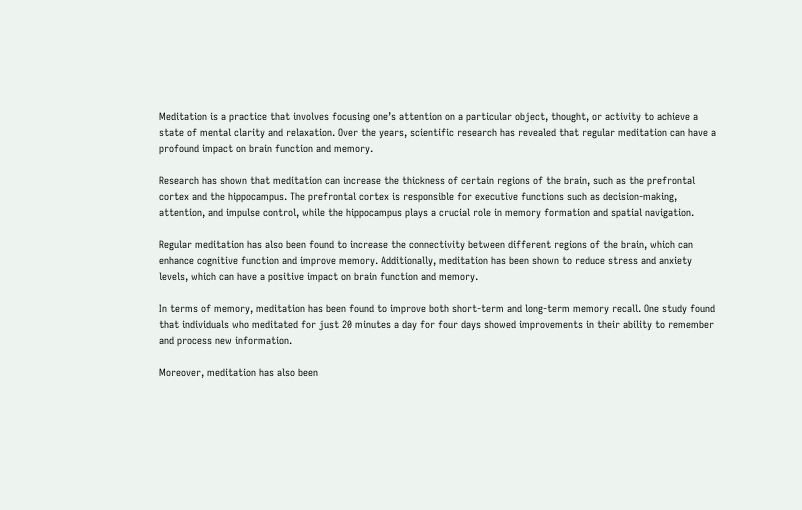Meditation is a practice that involves focusing one’s attention on a particular object, thought, or activity to achieve a state of mental clarity and relaxation. Over the years, scientific research has revealed that regular meditation can have a profound impact on brain function and memory.

Research has shown that meditation can increase the thickness of certain regions of the brain, such as the prefrontal cortex and the hippocampus. The prefrontal cortex is responsible for executive functions such as decision-making, attention, and impulse control, while the hippocampus plays a crucial role in memory formation and spatial navigation.

Regular meditation has also been found to increase the connectivity between different regions of the brain, which can enhance cognitive function and improve memory. Additionally, meditation has been shown to reduce stress and anxiety levels, which can have a positive impact on brain function and memory.

In terms of memory, meditation has been found to improve both short-term and long-term memory recall. One study found that individuals who meditated for just 20 minutes a day for four days showed improvements in their ability to remember and process new information.

Moreover, meditation has also been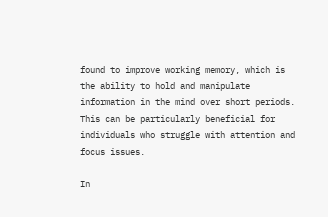found to improve working memory, which is the ability to hold and manipulate information in the mind over short periods. This can be particularly beneficial for individuals who struggle with attention and focus issues.

In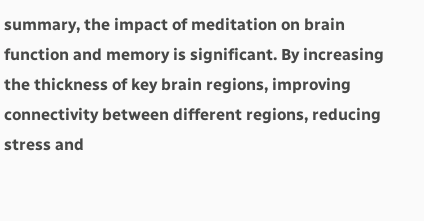summary, the impact of meditation on brain function and memory is significant. By increasing the thickness of key brain regions, improving connectivity between different regions, reducing stress and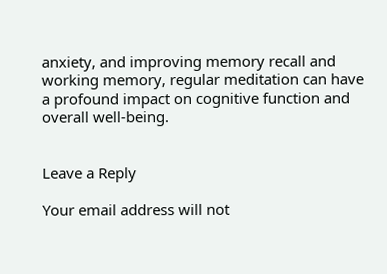anxiety, and improving memory recall and working memory, regular meditation can have a profound impact on cognitive function and overall well-being.


Leave a Reply

Your email address will not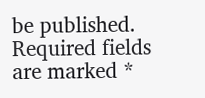be published. Required fields are marked *